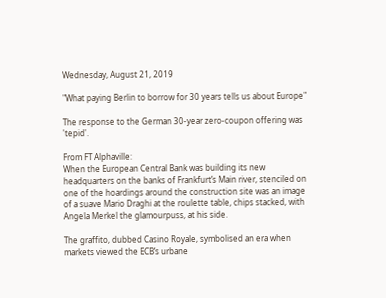Wednesday, August 21, 2019

"What paying Berlin to borrow for 30 years tells us about Europe"

The response to the German 30-year zero-coupon offering was 'tepid'.

From FT Alphaville:
When the European Central Bank was building its new headquarters on the banks of Frankfurt’s Main river, stenciled on one of the hoardings around the construction site was an image of a suave Mario Draghi at the roulette table, chips stacked, with Angela Merkel the glamourpuss, at his side.

The graffito, dubbed Casino Royale, symbolised an era when markets viewed the ECB’s urbane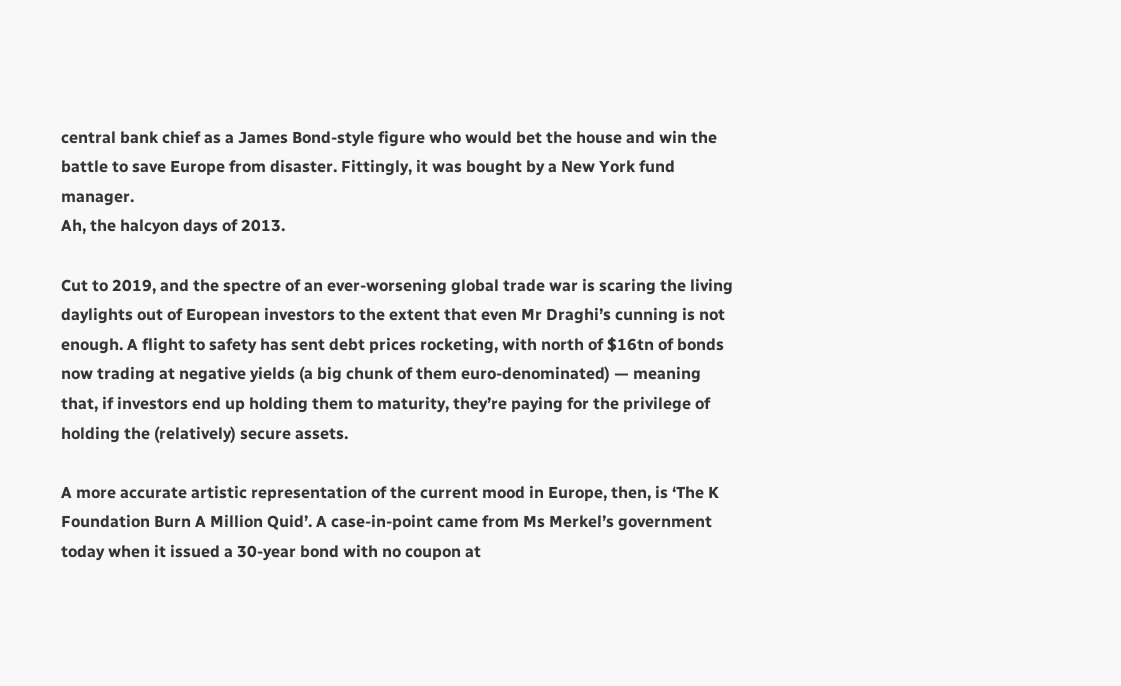central bank chief as a James Bond-style figure who would bet the house and win the battle to save Europe from disaster. Fittingly, it was bought by a New York fund manager.
Ah, the halcyon days of 2013.

Cut to 2019, and the spectre of an ever-worsening global trade war is scaring the living daylights out of European investors to the extent that even Mr Draghi’s cunning is not enough. A flight to safety has sent debt prices rocketing, with north of $16tn of bonds now trading at negative yields (a big chunk of them euro-denominated) — meaning that, if investors end up holding them to maturity, they’re paying for the privilege of holding the (relatively) secure assets.

A more accurate artistic representation of the current mood in Europe, then, is ‘The K Foundation Burn A Million Quid’. A case-in-point came from Ms Merkel’s government today when it issued a 30-year bond with no coupon at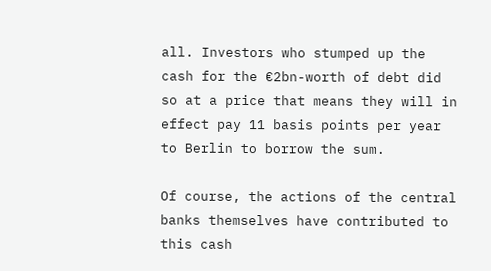all. Investors who stumped up the cash for the €2bn-worth of debt did so at a price that means they will in effect pay 11 basis points per year to Berlin to borrow the sum.

Of course, the actions of the central banks themselves have contributed to this cash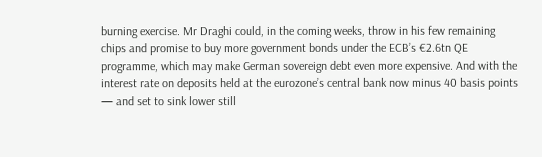burning exercise. Mr Draghi could, in the coming weeks, throw in his few remaining chips and promise to buy more government bonds under the ECB’s €2.6tn QE programme, which may make German sovereign debt even more expensive. And with the interest rate on deposits held at the eurozone’s central bank now minus 40 basis points — and set to sink lower still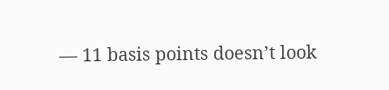— 11 basis points doesn’t look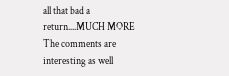all that bad a return....MUCH MORE
The comments are interesting as well